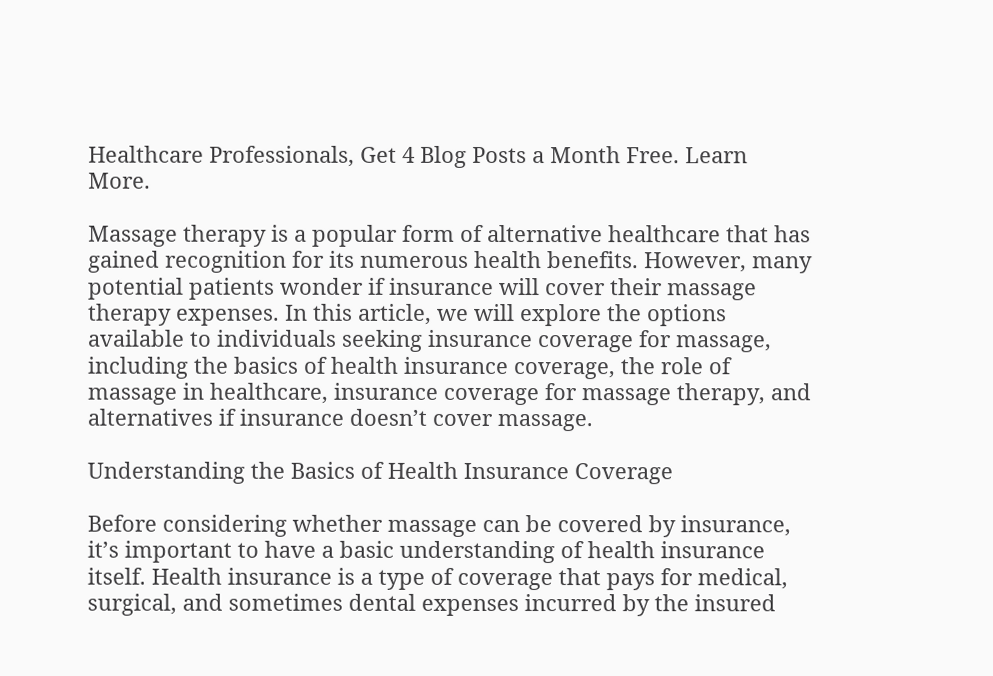Healthcare Professionals, Get 4 Blog Posts a Month Free. Learn More.

Massage therapy is a popular form of alternative healthcare that has gained recognition for its numerous health benefits. However, many potential patients wonder if insurance will cover their massage therapy expenses. In this article, we will explore the options available to individuals seeking insurance coverage for massage, including the basics of health insurance coverage, the role of massage in healthcare, insurance coverage for massage therapy, and alternatives if insurance doesn’t cover massage.

Understanding the Basics of Health Insurance Coverage

Before considering whether massage can be covered by insurance, it’s important to have a basic understanding of health insurance itself. Health insurance is a type of coverage that pays for medical, surgical, and sometimes dental expenses incurred by the insured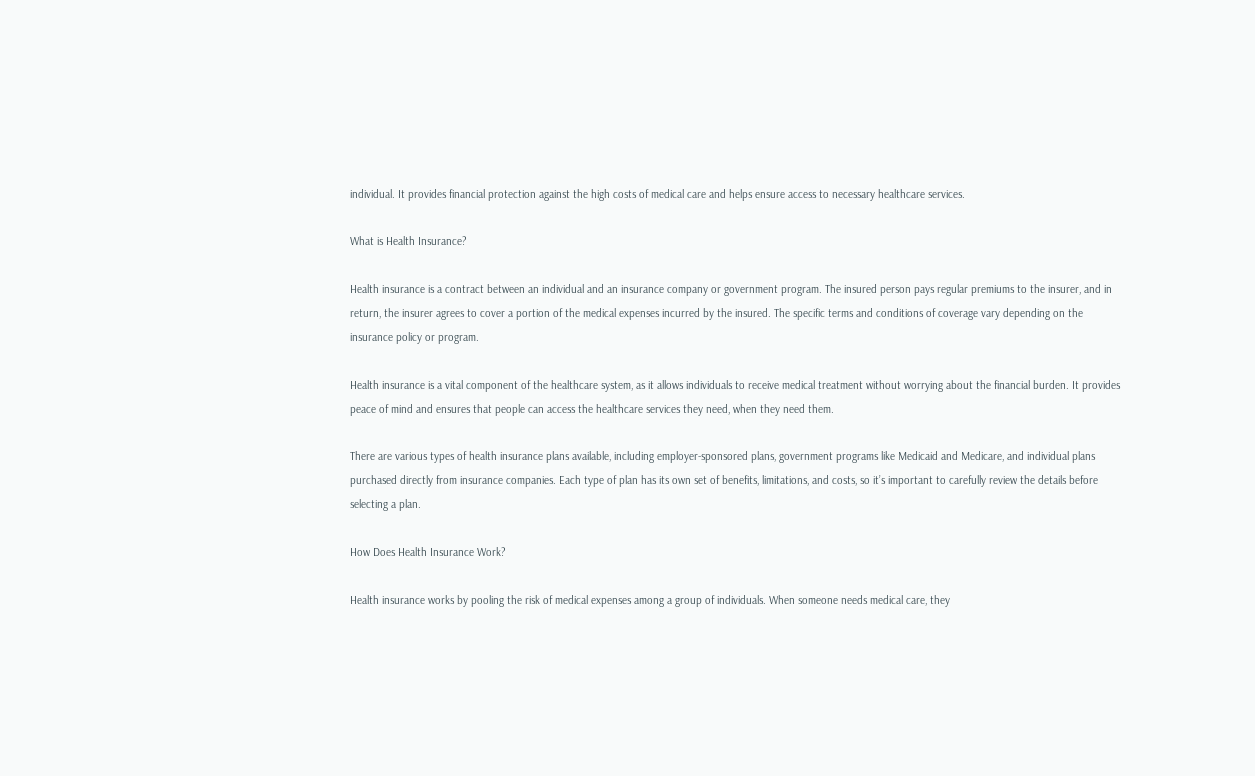individual. It provides financial protection against the high costs of medical care and helps ensure access to necessary healthcare services.

What is Health Insurance?

Health insurance is a contract between an individual and an insurance company or government program. The insured person pays regular premiums to the insurer, and in return, the insurer agrees to cover a portion of the medical expenses incurred by the insured. The specific terms and conditions of coverage vary depending on the insurance policy or program.

Health insurance is a vital component of the healthcare system, as it allows individuals to receive medical treatment without worrying about the financial burden. It provides peace of mind and ensures that people can access the healthcare services they need, when they need them.

There are various types of health insurance plans available, including employer-sponsored plans, government programs like Medicaid and Medicare, and individual plans purchased directly from insurance companies. Each type of plan has its own set of benefits, limitations, and costs, so it’s important to carefully review the details before selecting a plan.

How Does Health Insurance Work?

Health insurance works by pooling the risk of medical expenses among a group of individuals. When someone needs medical care, they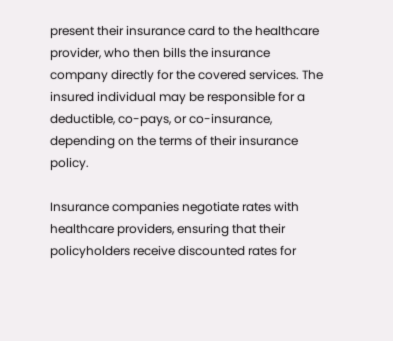present their insurance card to the healthcare provider, who then bills the insurance company directly for the covered services. The insured individual may be responsible for a deductible, co-pays, or co-insurance, depending on the terms of their insurance policy.

Insurance companies negotiate rates with healthcare providers, ensuring that their policyholders receive discounted rates for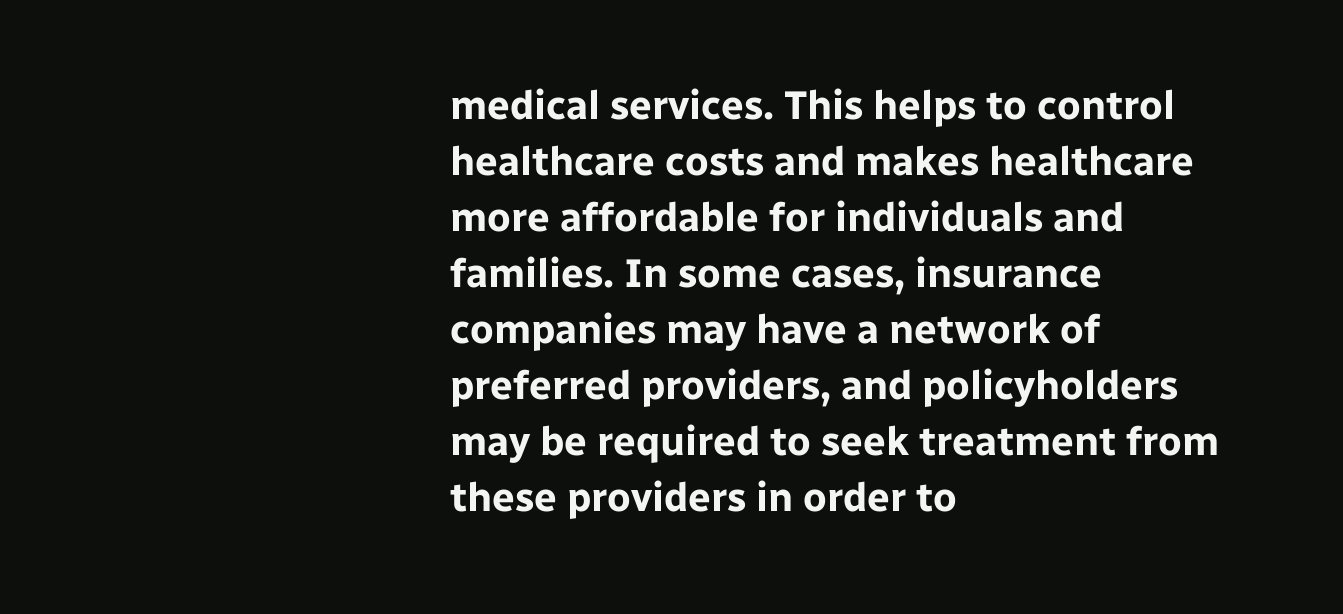medical services. This helps to control healthcare costs and makes healthcare more affordable for individuals and families. In some cases, insurance companies may have a network of preferred providers, and policyholders may be required to seek treatment from these providers in order to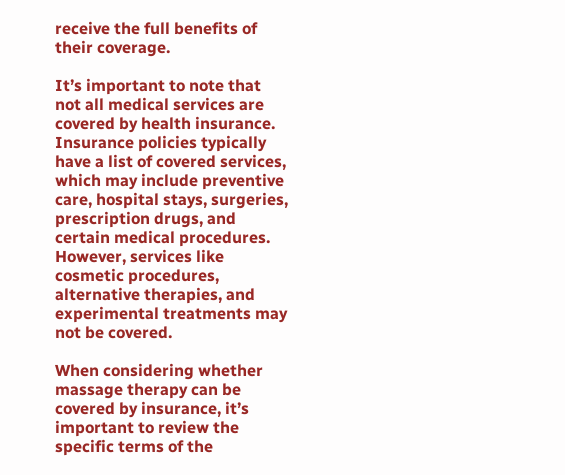receive the full benefits of their coverage.

It’s important to note that not all medical services are covered by health insurance. Insurance policies typically have a list of covered services, which may include preventive care, hospital stays, surgeries, prescription drugs, and certain medical procedures. However, services like cosmetic procedures, alternative therapies, and experimental treatments may not be covered.

When considering whether massage therapy can be covered by insurance, it’s important to review the specific terms of the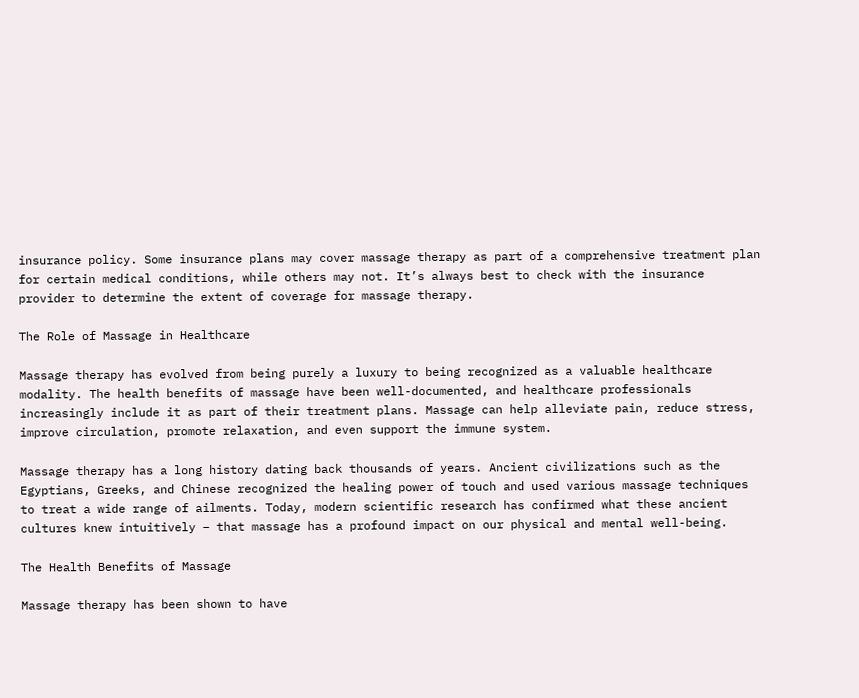insurance policy. Some insurance plans may cover massage therapy as part of a comprehensive treatment plan for certain medical conditions, while others may not. It’s always best to check with the insurance provider to determine the extent of coverage for massage therapy.

The Role of Massage in Healthcare

Massage therapy has evolved from being purely a luxury to being recognized as a valuable healthcare modality. The health benefits of massage have been well-documented, and healthcare professionals increasingly include it as part of their treatment plans. Massage can help alleviate pain, reduce stress, improve circulation, promote relaxation, and even support the immune system.

Massage therapy has a long history dating back thousands of years. Ancient civilizations such as the Egyptians, Greeks, and Chinese recognized the healing power of touch and used various massage techniques to treat a wide range of ailments. Today, modern scientific research has confirmed what these ancient cultures knew intuitively – that massage has a profound impact on our physical and mental well-being.

The Health Benefits of Massage

Massage therapy has been shown to have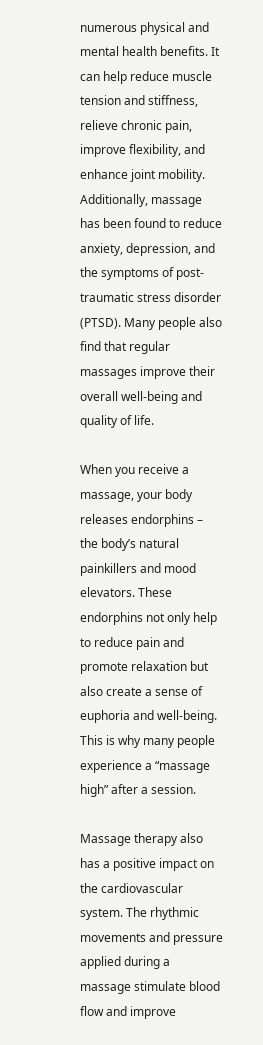numerous physical and mental health benefits. It can help reduce muscle tension and stiffness, relieve chronic pain, improve flexibility, and enhance joint mobility. Additionally, massage has been found to reduce anxiety, depression, and the symptoms of post-traumatic stress disorder (PTSD). Many people also find that regular massages improve their overall well-being and quality of life.

When you receive a massage, your body releases endorphins – the body’s natural painkillers and mood elevators. These endorphins not only help to reduce pain and promote relaxation but also create a sense of euphoria and well-being. This is why many people experience a “massage high” after a session.

Massage therapy also has a positive impact on the cardiovascular system. The rhythmic movements and pressure applied during a massage stimulate blood flow and improve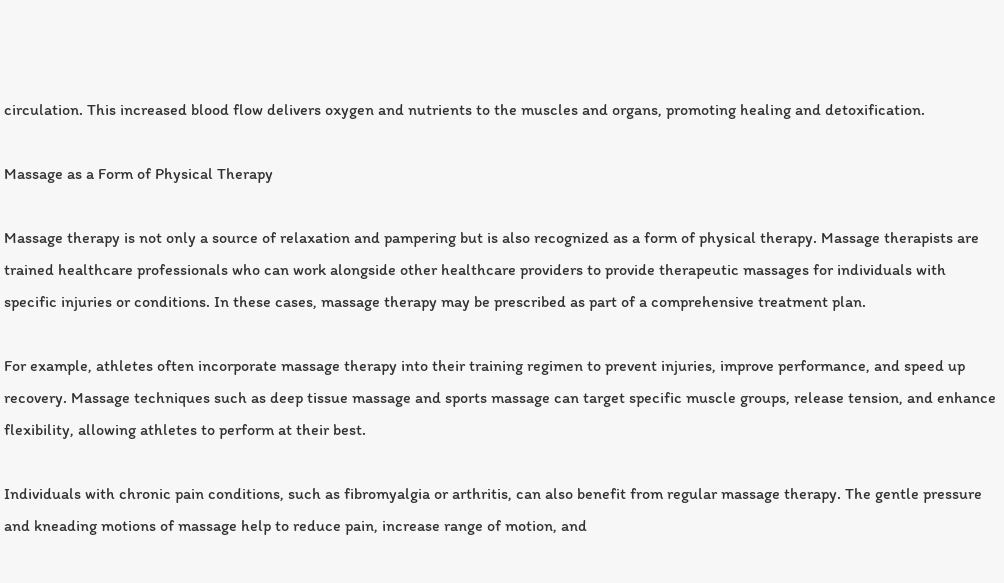circulation. This increased blood flow delivers oxygen and nutrients to the muscles and organs, promoting healing and detoxification.

Massage as a Form of Physical Therapy

Massage therapy is not only a source of relaxation and pampering but is also recognized as a form of physical therapy. Massage therapists are trained healthcare professionals who can work alongside other healthcare providers to provide therapeutic massages for individuals with specific injuries or conditions. In these cases, massage therapy may be prescribed as part of a comprehensive treatment plan.

For example, athletes often incorporate massage therapy into their training regimen to prevent injuries, improve performance, and speed up recovery. Massage techniques such as deep tissue massage and sports massage can target specific muscle groups, release tension, and enhance flexibility, allowing athletes to perform at their best.

Individuals with chronic pain conditions, such as fibromyalgia or arthritis, can also benefit from regular massage therapy. The gentle pressure and kneading motions of massage help to reduce pain, increase range of motion, and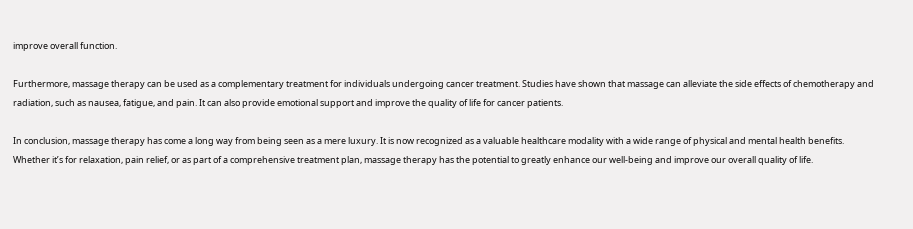improve overall function.

Furthermore, massage therapy can be used as a complementary treatment for individuals undergoing cancer treatment. Studies have shown that massage can alleviate the side effects of chemotherapy and radiation, such as nausea, fatigue, and pain. It can also provide emotional support and improve the quality of life for cancer patients.

In conclusion, massage therapy has come a long way from being seen as a mere luxury. It is now recognized as a valuable healthcare modality with a wide range of physical and mental health benefits. Whether it’s for relaxation, pain relief, or as part of a comprehensive treatment plan, massage therapy has the potential to greatly enhance our well-being and improve our overall quality of life.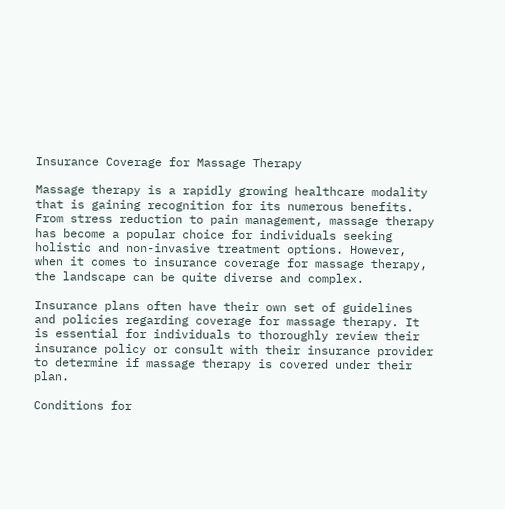Insurance Coverage for Massage Therapy

Massage therapy is a rapidly growing healthcare modality that is gaining recognition for its numerous benefits. From stress reduction to pain management, massage therapy has become a popular choice for individuals seeking holistic and non-invasive treatment options. However, when it comes to insurance coverage for massage therapy, the landscape can be quite diverse and complex.

Insurance plans often have their own set of guidelines and policies regarding coverage for massage therapy. It is essential for individuals to thoroughly review their insurance policy or consult with their insurance provider to determine if massage therapy is covered under their plan.

Conditions for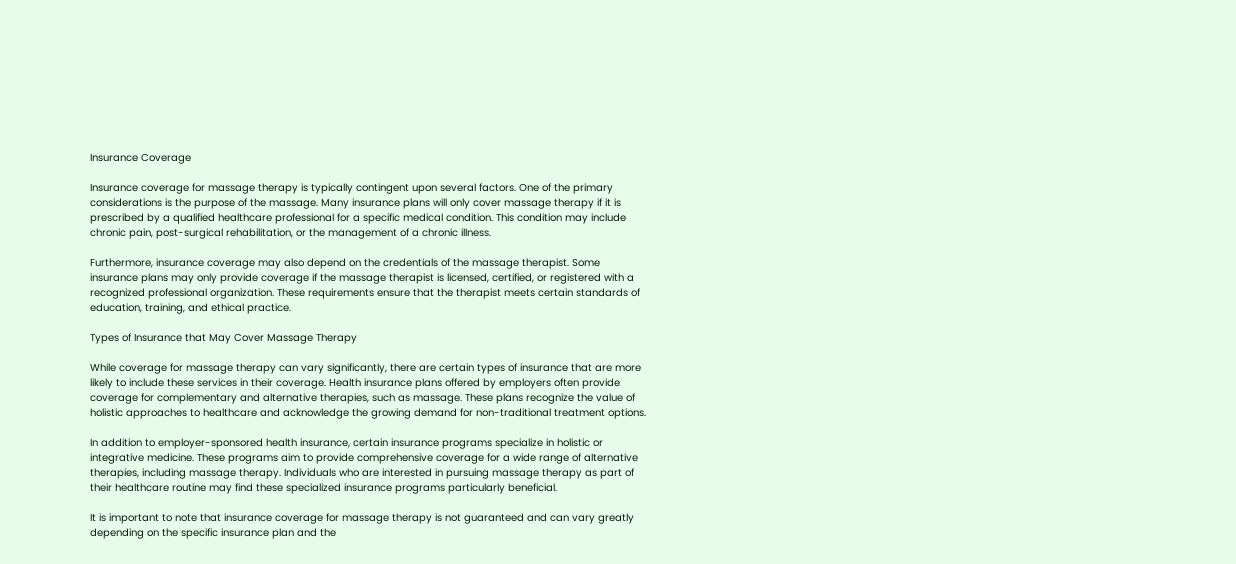Insurance Coverage

Insurance coverage for massage therapy is typically contingent upon several factors. One of the primary considerations is the purpose of the massage. Many insurance plans will only cover massage therapy if it is prescribed by a qualified healthcare professional for a specific medical condition. This condition may include chronic pain, post-surgical rehabilitation, or the management of a chronic illness.

Furthermore, insurance coverage may also depend on the credentials of the massage therapist. Some insurance plans may only provide coverage if the massage therapist is licensed, certified, or registered with a recognized professional organization. These requirements ensure that the therapist meets certain standards of education, training, and ethical practice.

Types of Insurance that May Cover Massage Therapy

While coverage for massage therapy can vary significantly, there are certain types of insurance that are more likely to include these services in their coverage. Health insurance plans offered by employers often provide coverage for complementary and alternative therapies, such as massage. These plans recognize the value of holistic approaches to healthcare and acknowledge the growing demand for non-traditional treatment options.

In addition to employer-sponsored health insurance, certain insurance programs specialize in holistic or integrative medicine. These programs aim to provide comprehensive coverage for a wide range of alternative therapies, including massage therapy. Individuals who are interested in pursuing massage therapy as part of their healthcare routine may find these specialized insurance programs particularly beneficial.

It is important to note that insurance coverage for massage therapy is not guaranteed and can vary greatly depending on the specific insurance plan and the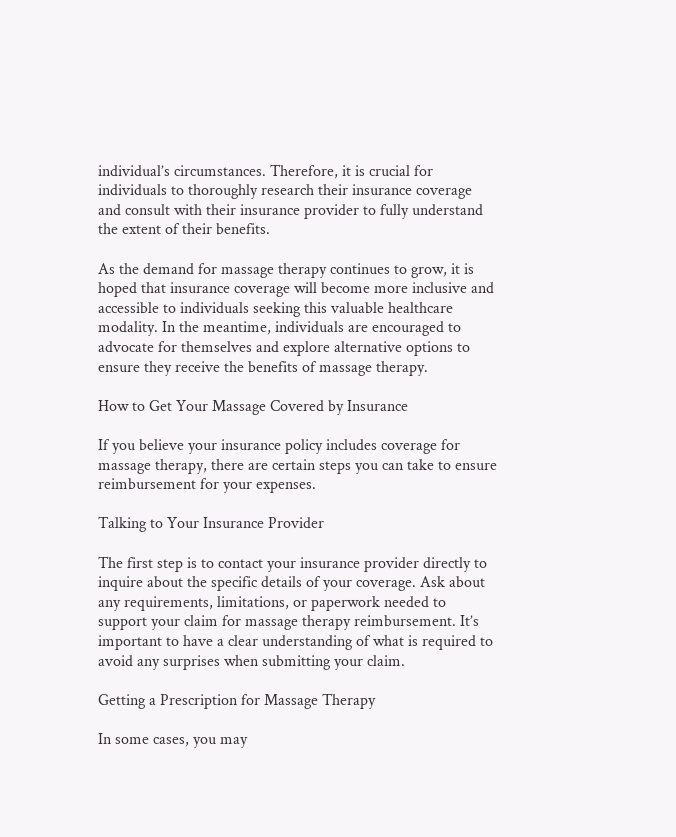individual’s circumstances. Therefore, it is crucial for individuals to thoroughly research their insurance coverage and consult with their insurance provider to fully understand the extent of their benefits.

As the demand for massage therapy continues to grow, it is hoped that insurance coverage will become more inclusive and accessible to individuals seeking this valuable healthcare modality. In the meantime, individuals are encouraged to advocate for themselves and explore alternative options to ensure they receive the benefits of massage therapy.

How to Get Your Massage Covered by Insurance

If you believe your insurance policy includes coverage for massage therapy, there are certain steps you can take to ensure reimbursement for your expenses.

Talking to Your Insurance Provider

The first step is to contact your insurance provider directly to inquire about the specific details of your coverage. Ask about any requirements, limitations, or paperwork needed to support your claim for massage therapy reimbursement. It’s important to have a clear understanding of what is required to avoid any surprises when submitting your claim.

Getting a Prescription for Massage Therapy

In some cases, you may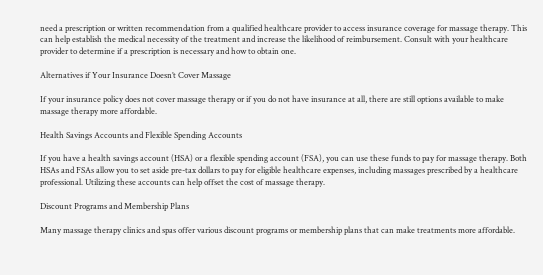need a prescription or written recommendation from a qualified healthcare provider to access insurance coverage for massage therapy. This can help establish the medical necessity of the treatment and increase the likelihood of reimbursement. Consult with your healthcare provider to determine if a prescription is necessary and how to obtain one.

Alternatives if Your Insurance Doesn’t Cover Massage

If your insurance policy does not cover massage therapy or if you do not have insurance at all, there are still options available to make massage therapy more affordable.

Health Savings Accounts and Flexible Spending Accounts

If you have a health savings account (HSA) or a flexible spending account (FSA), you can use these funds to pay for massage therapy. Both HSAs and FSAs allow you to set aside pre-tax dollars to pay for eligible healthcare expenses, including massages prescribed by a healthcare professional. Utilizing these accounts can help offset the cost of massage therapy.

Discount Programs and Membership Plans

Many massage therapy clinics and spas offer various discount programs or membership plans that can make treatments more affordable.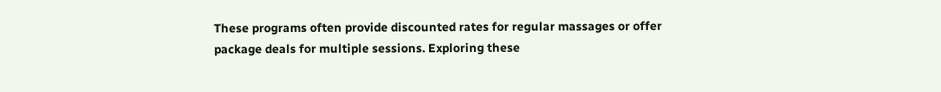These programs often provide discounted rates for regular massages or offer package deals for multiple sessions. Exploring these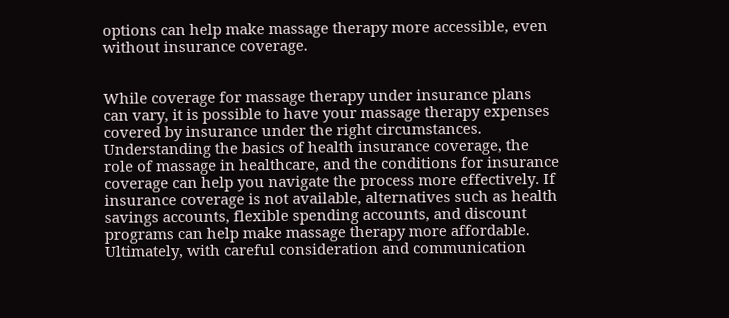options can help make massage therapy more accessible, even without insurance coverage.


While coverage for massage therapy under insurance plans can vary, it is possible to have your massage therapy expenses covered by insurance under the right circumstances. Understanding the basics of health insurance coverage, the role of massage in healthcare, and the conditions for insurance coverage can help you navigate the process more effectively. If insurance coverage is not available, alternatives such as health savings accounts, flexible spending accounts, and discount programs can help make massage therapy more affordable. Ultimately, with careful consideration and communication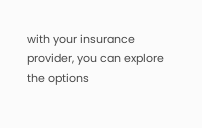with your insurance provider, you can explore the options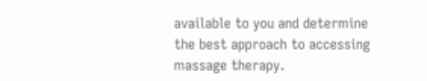available to you and determine the best approach to accessing massage therapy.